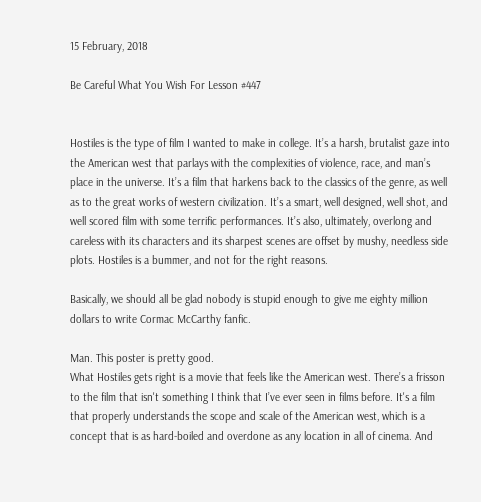15 February, 2018

Be Careful What You Wish For Lesson #447


Hostiles is the type of film I wanted to make in college. It’s a harsh, brutalist gaze into the American west that parlays with the complexities of violence, race, and man’s place in the universe. It’s a film that harkens back to the classics of the genre, as well as to the great works of western civilization. It’s a smart, well designed, well shot, and well scored film with some terrific performances. It’s also, ultimately, overlong and careless with its characters and its sharpest scenes are offset by mushy, needless side plots. Hostiles is a bummer, and not for the right reasons.

Basically, we should all be glad nobody is stupid enough to give me eighty million dollars to write Cormac McCarthy fanfic.

Man. This poster is pretty good.
What Hostiles gets right is a movie that feels like the American west. There’s a frisson to the film that isn't something I think that I’ve ever seen in films before. It's a film that properly understands the scope and scale of the American west, which is a concept that is as hard-boiled and overdone as any location in all of cinema. And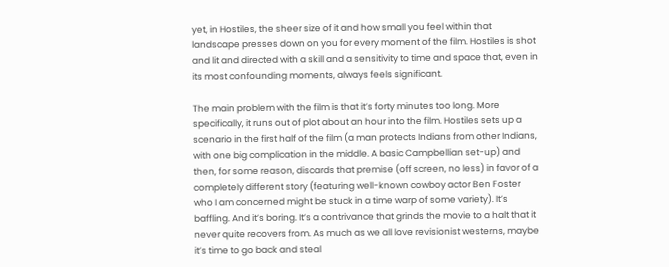yet, in Hostiles, the sheer size of it and how small you feel within that landscape presses down on you for every moment of the film. Hostiles is shot and lit and directed with a skill and a sensitivity to time and space that, even in its most confounding moments, always feels significant.

The main problem with the film is that it’s forty minutes too long. More specifically, it runs out of plot about an hour into the film. Hostiles sets up a scenario in the first half of the film (a man protects Indians from other Indians, with one big complication in the middle. A basic Campbellian set-up) and then, for some reason, discards that premise (off screen, no less) in favor of a completely different story (featuring well-known cowboy actor Ben Foster who I am concerned might be stuck in a time warp of some variety). It’s baffling. And it’s boring. It’s a contrivance that grinds the movie to a halt that it never quite recovers from. As much as we all love revisionist westerns, maybe it’s time to go back and steal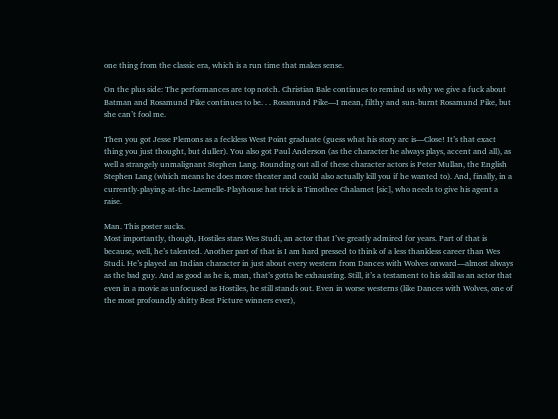one thing from the classic era, which is a run time that makes sense.

On the plus side: The performances are top notch. Christian Bale continues to remind us why we give a fuck about Batman and Rosamund Pike continues to be. . . Rosamund Pike—I mean, filthy and sun-burnt Rosamund Pike, but she can’t fool me.

Then you got Jesse Plemons as a feckless West Point graduate (guess what his story arc is—Close! It’s that exact thing you just thought, but duller). You also got Paul Anderson (as the character he always plays, accent and all), as well a strangely unmalignant Stephen Lang. Rounding out all of these character actors is Peter Mullan, the English Stephen Lang (which means he does more theater and could also actually kill you if he wanted to). And, finally, in a currently-playing-at-the-Laemelle-Playhouse hat trick is Timothee Chalamet [sic], who needs to give his agent a raise.

Man. This poster sucks.
Most importantly, though, Hostiles stars Wes Studi, an actor that I’ve greatly admired for years. Part of that is because, well, he’s talented. Another part of that is I am hard pressed to think of a less thankless career than Wes Studi. He’s played an Indian character in just about every western from Dances with Wolves onward—almost always as the bad guy. And as good as he is, man, that’s gotta be exhausting. Still, it’s a testament to his skill as an actor that even in a movie as unfocused as Hostiles, he still stands out. Even in worse westerns (like Dances with Wolves, one of the most profoundly shitty Best Picture winners ever),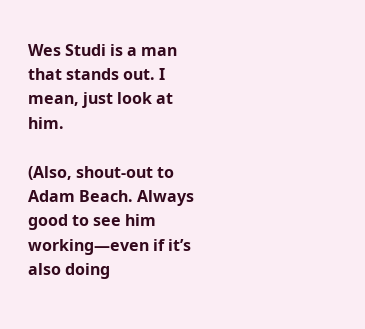Wes Studi is a man that stands out. I mean, just look at him.

(Also, shout-out to Adam Beach. Always good to see him working—even if it’s also doing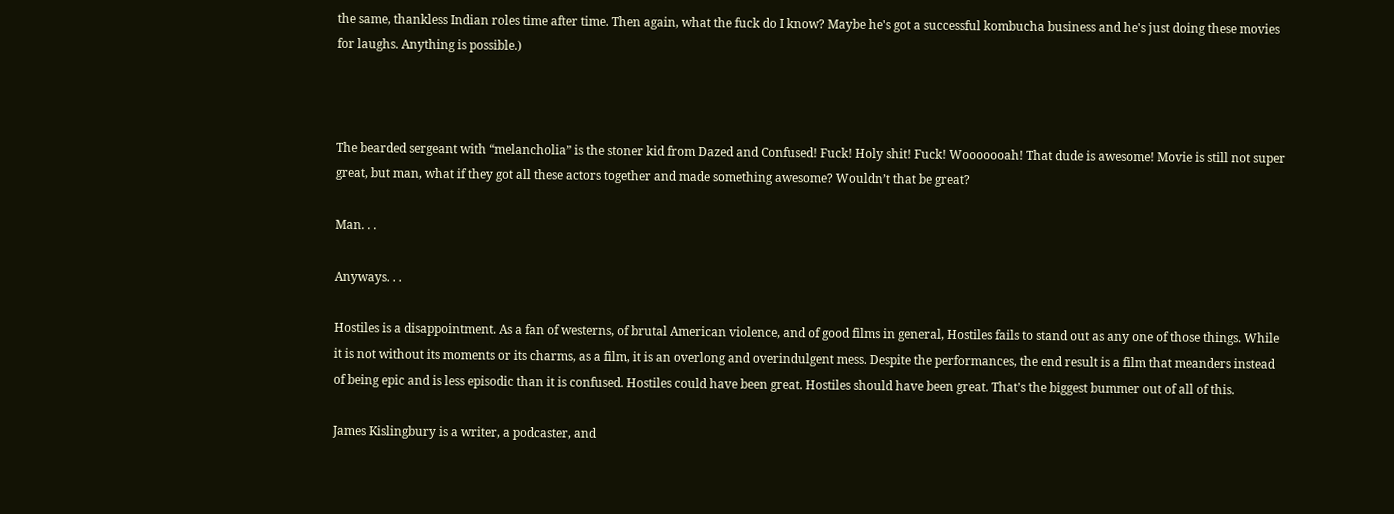the same, thankless Indian roles time after time. Then again, what the fuck do I know? Maybe he's got a successful kombucha business and he's just doing these movies for laughs. Anything is possible.)



The bearded sergeant with “melancholia” is the stoner kid from Dazed and Confused! Fuck! Holy shit! Fuck! Wooooooah! That dude is awesome! Movie is still not super great, but man, what if they got all these actors together and made something awesome? Wouldn’t that be great?

Man. . .

Anyways. . .

Hostiles is a disappointment. As a fan of westerns, of brutal American violence, and of good films in general, Hostiles fails to stand out as any one of those things. While it is not without its moments or its charms, as a film, it is an overlong and overindulgent mess. Despite the performances, the end result is a film that meanders instead of being epic and is less episodic than it is confused. Hostiles could have been great. Hostiles should have been great. That’s the biggest bummer out of all of this.

James Kislingbury is a writer, a podcaster, and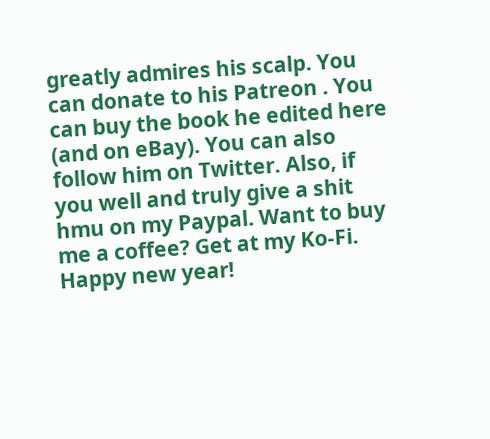greatly admires his scalp. You can donate to his Patreon . You can buy the book he edited here (and on eBay). You can also follow him on Twitter. Also, if you well and truly give a shit hmu on my Paypal. Want to buy me a coffee? Get at my Ko-Fi. Happy new year!